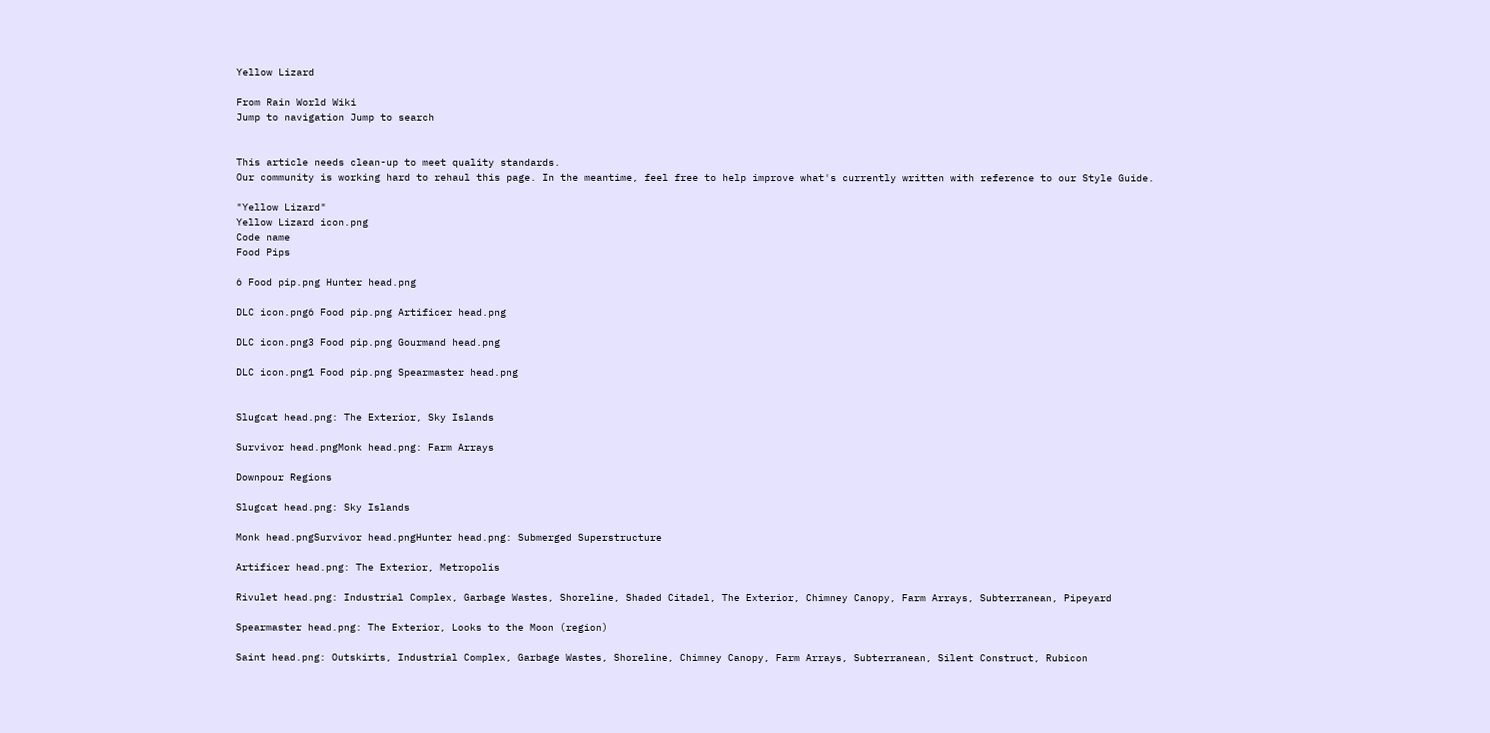Yellow Lizard

From Rain World Wiki
Jump to navigation Jump to search


This article needs clean-up to meet quality standards.
Our community is working hard to rehaul this page. In the meantime, feel free to help improve what's currently written with reference to our Style Guide.

"Yellow Lizard"
Yellow Lizard icon.png
Code name
Food Pips

6 Food pip.png Hunter head.png

DLC icon.png6 Food pip.png Artificer head.png

DLC icon.png3 Food pip.png Gourmand head.png

DLC icon.png1 Food pip.png Spearmaster head.png


Slugcat head.png: The Exterior, Sky Islands

Survivor head.pngMonk head.png: Farm Arrays

Downpour Regions

Slugcat head.png: Sky Islands

Monk head.pngSurvivor head.pngHunter head.png: Submerged Superstructure

Artificer head.png: The Exterior, Metropolis

Rivulet head.png: Industrial Complex, Garbage Wastes, Shoreline, Shaded Citadel, The Exterior, Chimney Canopy, Farm Arrays, Subterranean, Pipeyard

Spearmaster head.png: The Exterior, Looks to the Moon (region)

Saint head.png: Outskirts, Industrial Complex, Garbage Wastes, Shoreline, Chimney Canopy, Farm Arrays, Subterranean, Silent Construct, Rubicon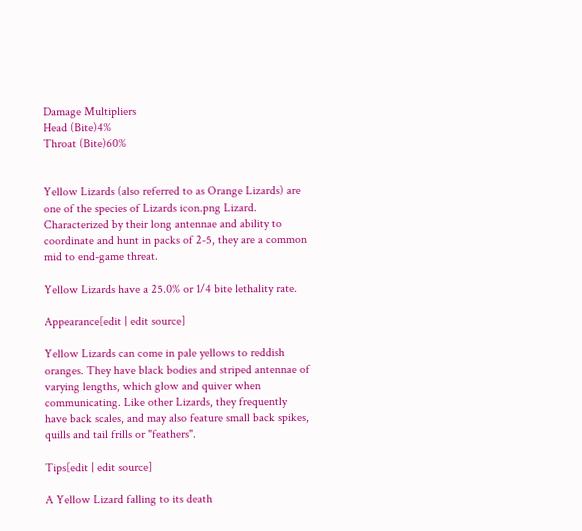Damage Multipliers
Head (Bite)4%
Throat (Bite)60%


Yellow Lizards (also referred to as Orange Lizards) are one of the species of Lizards icon.png Lizard. Characterized by their long antennae and ability to coordinate and hunt in packs of 2-5, they are a common mid to end-game threat.

Yellow Lizards have a 25.0% or 1/4 bite lethality rate.

Appearance[edit | edit source]

Yellow Lizards can come in pale yellows to reddish oranges. They have black bodies and striped antennae of varying lengths, which glow and quiver when communicating. Like other Lizards, they frequently have back scales, and may also feature small back spikes, quills and tail frills or "feathers".

Tips[edit | edit source]

A Yellow Lizard falling to its death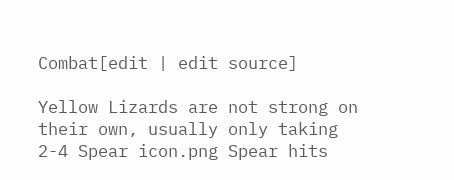Combat[edit | edit source]

Yellow Lizards are not strong on their own, usually only taking 2-4 Spear icon.png Spear hits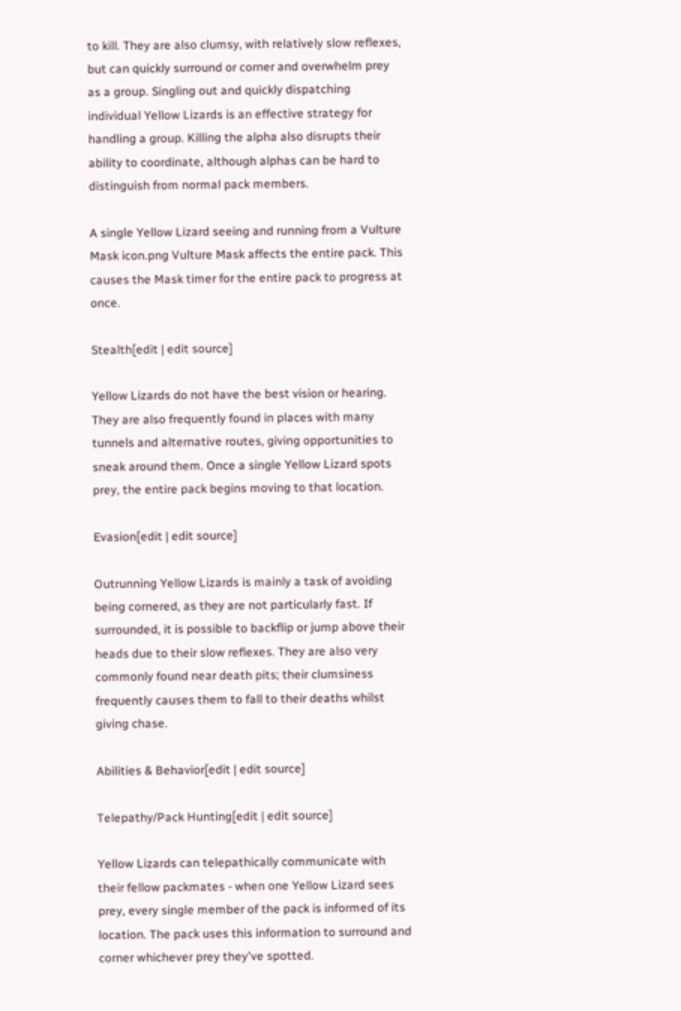to kill. They are also clumsy, with relatively slow reflexes, but can quickly surround or corner and overwhelm prey as a group. Singling out and quickly dispatching individual Yellow Lizards is an effective strategy for handling a group. Killing the alpha also disrupts their ability to coordinate, although alphas can be hard to distinguish from normal pack members.

A single Yellow Lizard seeing and running from a Vulture Mask icon.png Vulture Mask affects the entire pack. This causes the Mask timer for the entire pack to progress at once.

Stealth[edit | edit source]

Yellow Lizards do not have the best vision or hearing. They are also frequently found in places with many tunnels and alternative routes, giving opportunities to sneak around them. Once a single Yellow Lizard spots prey, the entire pack begins moving to that location.

Evasion[edit | edit source]

Outrunning Yellow Lizards is mainly a task of avoiding being cornered, as they are not particularly fast. If surrounded, it is possible to backflip or jump above their heads due to their slow reflexes. They are also very commonly found near death pits; their clumsiness frequently causes them to fall to their deaths whilst giving chase.

Abilities & Behavior[edit | edit source]

Telepathy/Pack Hunting[edit | edit source]

Yellow Lizards can telepathically communicate with their fellow packmates - when one Yellow Lizard sees prey, every single member of the pack is informed of its location. The pack uses this information to surround and corner whichever prey they've spotted.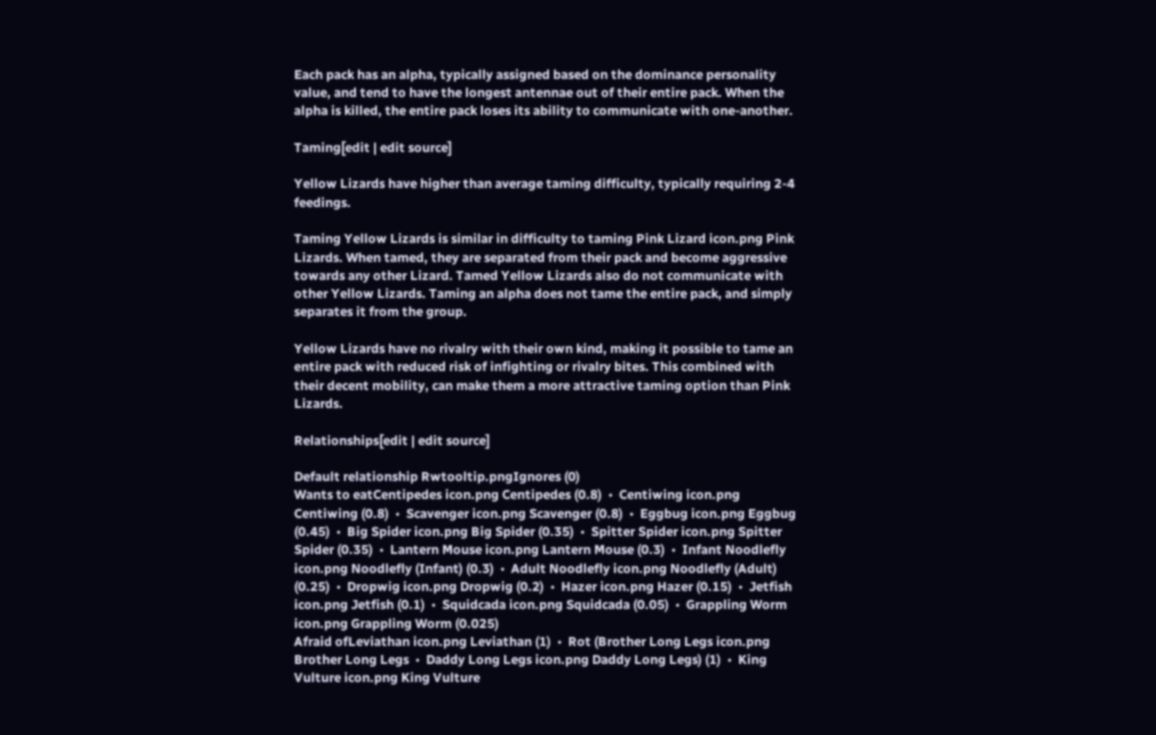Each pack has an alpha, typically assigned based on the dominance personality value, and tend to have the longest antennae out of their entire pack. When the alpha is killed, the entire pack loses its ability to communicate with one-another.

Taming[edit | edit source]

Yellow Lizards have higher than average taming difficulty, typically requiring 2-4 feedings.

Taming Yellow Lizards is similar in difficulty to taming Pink Lizard icon.png Pink Lizards. When tamed, they are separated from their pack and become aggressive towards any other Lizard. Tamed Yellow Lizards also do not communicate with other Yellow Lizards. Taming an alpha does not tame the entire pack, and simply separates it from the group.

Yellow Lizards have no rivalry with their own kind, making it possible to tame an entire pack with reduced risk of infighting or rivalry bites. This combined with their decent mobility, can make them a more attractive taming option than Pink Lizards.

Relationships[edit | edit source]

Default relationship Rwtooltip.pngIgnores (0)
Wants to eatCentipedes icon.png Centipedes (0.8)  •  Centiwing icon.png Centiwing (0.8)  •  Scavenger icon.png Scavenger (0.8)  •  Eggbug icon.png Eggbug (0.45)  •  Big Spider icon.png Big Spider (0.35)  •  Spitter Spider icon.png Spitter Spider (0.35)  •  Lantern Mouse icon.png Lantern Mouse (0.3)  •  Infant Noodlefly icon.png Noodlefly (Infant) (0.3)  •  Adult Noodlefly icon.png Noodlefly (Adult) (0.25)  •  Dropwig icon.png Dropwig (0.2)  •  Hazer icon.png Hazer (0.15)  •  Jetfish icon.png Jetfish (0.1)  •  Squidcada icon.png Squidcada (0.05)  •  Grappling Worm icon.png Grappling Worm (0.025)
Afraid ofLeviathan icon.png Leviathan (1)  •  Rot (Brother Long Legs icon.png Brother Long Legs  •  Daddy Long Legs icon.png Daddy Long Legs) (1)  •  King Vulture icon.png King Vulture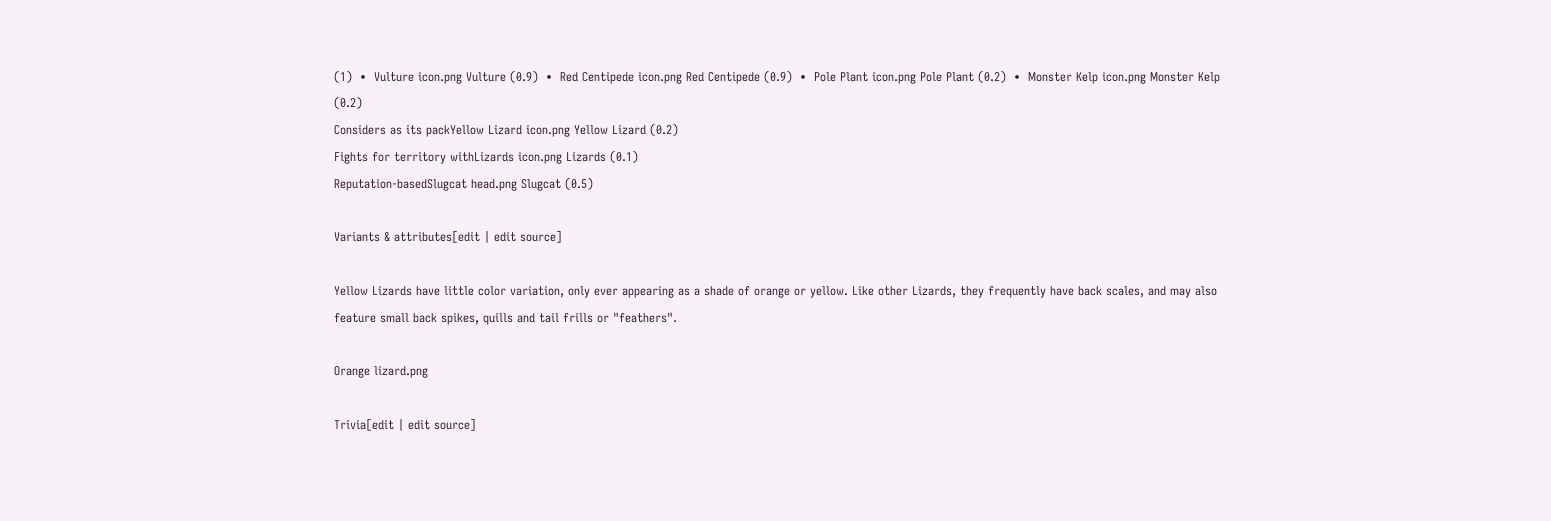(1)  •  Vulture icon.png Vulture (0.9)  •  Red Centipede icon.png Red Centipede (0.9)  •  Pole Plant icon.png Pole Plant (0.2)  •  Monster Kelp icon.png Monster Kelp (0.2)
Considers as its packYellow Lizard icon.png Yellow Lizard (0.2)
Fights for territory withLizards icon.png Lizards (0.1)
Reputation-basedSlugcat head.png Slugcat (0.5)

Variants & attributes[edit | edit source]

Yellow Lizards have little color variation, only ever appearing as a shade of orange or yellow. Like other Lizards, they frequently have back scales, and may also feature small back spikes, quills and tail frills or "feathers".

Orange lizard.png

Trivia[edit | edit source]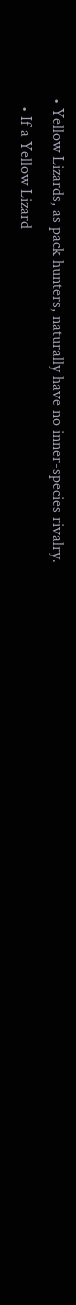• Yellow Lizards, as pack hunters, naturally have no inner-species rivalry.
  • If a Yellow Lizard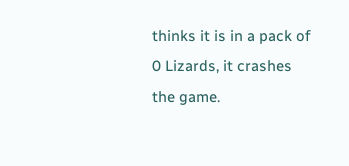thinks it is in a pack of 0 Lizards, it crashes the game.